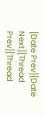[Date Prev][Date Next][Thread Prev][Thread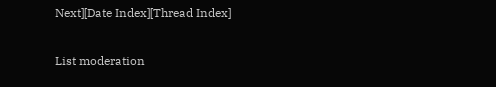Next][Date Index][Thread Index]

List moderation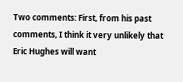Two comments: First, from his past comments, I think it very unlikely that
Eric Hughes will want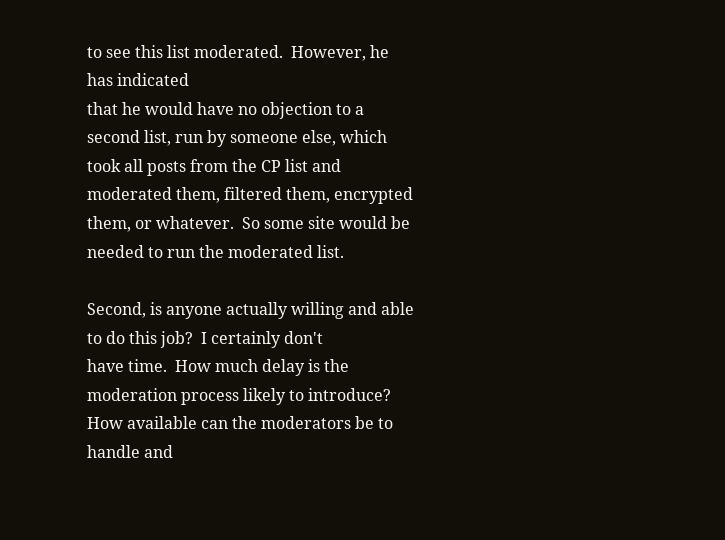to see this list moderated.  However, he has indicated
that he would have no objection to a second list, run by someone else, which
took all posts from the CP list and moderated them, filtered them, encrypted
them, or whatever.  So some site would be needed to run the moderated list.

Second, is anyone actually willing and able to do this job?  I certainly don't
have time.  How much delay is the moderation process likely to introduce?
How available can the moderators be to handle and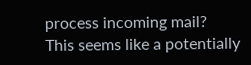process incoming mail?
This seems like a potentially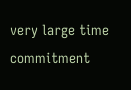very large time commitment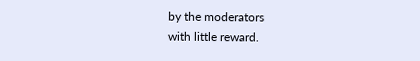by the moderators
with little reward.